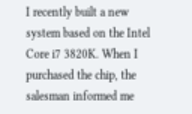I recently built a new system based on the Intel Core i7 3820K. When I purchased the chip, the salesman informed me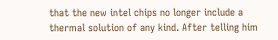that the new intel chips no longer include a thermal solution of any kind. After telling him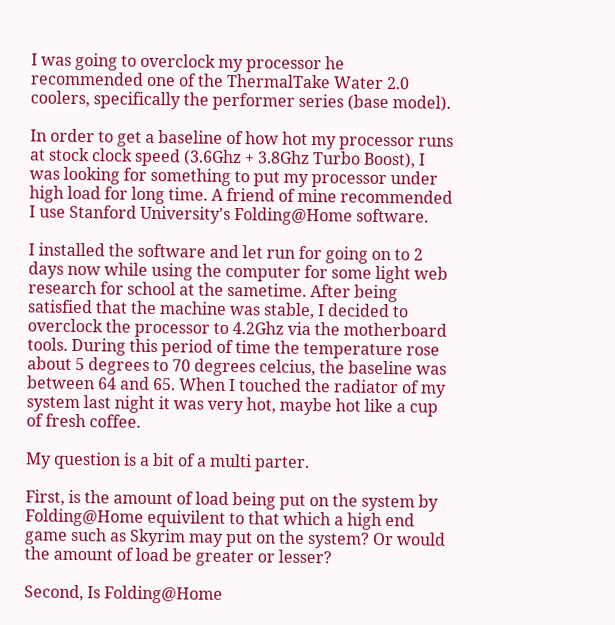I was going to overclock my processor he recommended one of the ThermalTake Water 2.0 coolers, specifically the performer series (base model).

In order to get a baseline of how hot my processor runs at stock clock speed (3.6Ghz + 3.8Ghz Turbo Boost), I was looking for something to put my processor under high load for long time. A friend of mine recommended I use Stanford University's Folding@Home software.

I installed the software and let run for going on to 2 days now while using the computer for some light web research for school at the sametime. After being satisfied that the machine was stable, I decided to overclock the processor to 4.2Ghz via the motherboard tools. During this period of time the temperature rose about 5 degrees to 70 degrees celcius, the baseline was between 64 and 65. When I touched the radiator of my system last night it was very hot, maybe hot like a cup of fresh coffee.

My question is a bit of a multi parter.

First, is the amount of load being put on the system by Folding@Home equivilent to that which a high end game such as Skyrim may put on the system? Or would the amount of load be greater or lesser?

Second, Is Folding@Home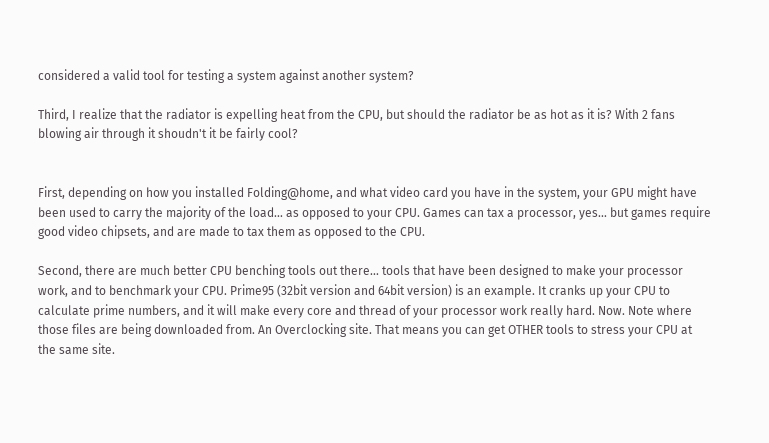considered a valid tool for testing a system against another system?

Third, I realize that the radiator is expelling heat from the CPU, but should the radiator be as hot as it is? With 2 fans blowing air through it shoudn't it be fairly cool?


First, depending on how you installed Folding@home, and what video card you have in the system, your GPU might have been used to carry the majority of the load... as opposed to your CPU. Games can tax a processor, yes... but games require good video chipsets, and are made to tax them as opposed to the CPU.

Second, there are much better CPU benching tools out there... tools that have been designed to make your processor work, and to benchmark your CPU. Prime95 (32bit version and 64bit version) is an example. It cranks up your CPU to calculate prime numbers, and it will make every core and thread of your processor work really hard. Now. Note where those files are being downloaded from. An Overclocking site. That means you can get OTHER tools to stress your CPU at the same site.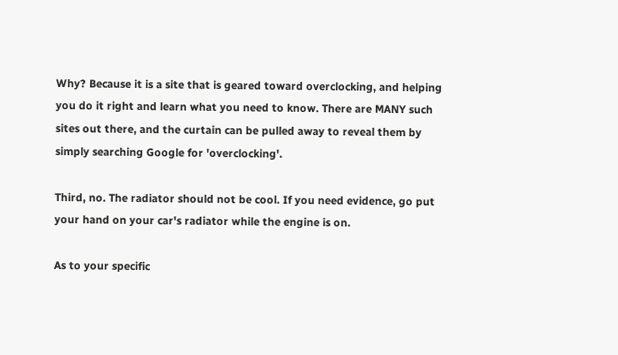Why? Because it is a site that is geared toward overclocking, and helping you do it right and learn what you need to know. There are MANY such sites out there, and the curtain can be pulled away to reveal them by simply searching Google for 'overclocking'.

Third, no. The radiator should not be cool. If you need evidence, go put your hand on your car's radiator while the engine is on.

As to your specific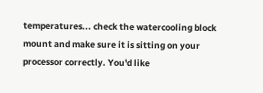temperatures... check the watercooling block mount and make sure it is sitting on your processor correctly. You'd like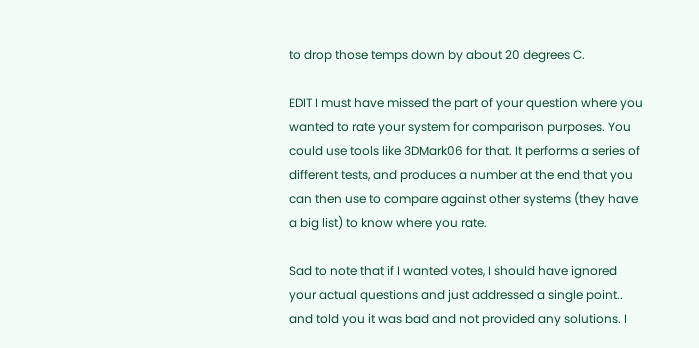to drop those temps down by about 20 degrees C.

EDIT I must have missed the part of your question where you wanted to rate your system for comparison purposes. You could use tools like 3DMark06 for that. It performs a series of different tests, and produces a number at the end that you can then use to compare against other systems (they have a big list) to know where you rate.

Sad to note that if I wanted votes, I should have ignored your actual questions and just addressed a single point.. and told you it was bad and not provided any solutions. I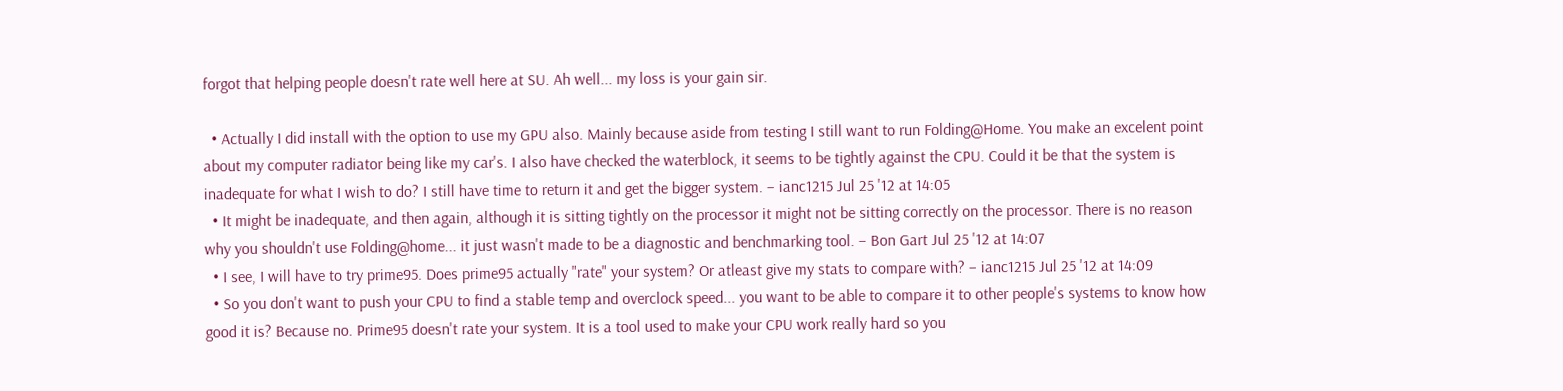forgot that helping people doesn't rate well here at SU. Ah well... my loss is your gain sir.

  • Actually I did install with the option to use my GPU also. Mainly because aside from testing I still want to run Folding@Home. You make an excelent point about my computer radiator being like my car's. I also have checked the waterblock, it seems to be tightly against the CPU. Could it be that the system is inadequate for what I wish to do? I still have time to return it and get the bigger system. – ianc1215 Jul 25 '12 at 14:05
  • It might be inadequate, and then again, although it is sitting tightly on the processor it might not be sitting correctly on the processor. There is no reason why you shouldn't use Folding@home... it just wasn't made to be a diagnostic and benchmarking tool. – Bon Gart Jul 25 '12 at 14:07
  • I see, I will have to try prime95. Does prime95 actually "rate" your system? Or atleast give my stats to compare with? – ianc1215 Jul 25 '12 at 14:09
  • So you don't want to push your CPU to find a stable temp and overclock speed... you want to be able to compare it to other people's systems to know how good it is? Because no. Prime95 doesn't rate your system. It is a tool used to make your CPU work really hard so you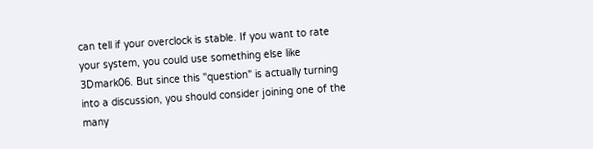can tell if your overclock is stable. If you want to rate your system, you could use something else like 3Dmark06. But since this "question" is actually turning into a discussion, you should consider joining one of the many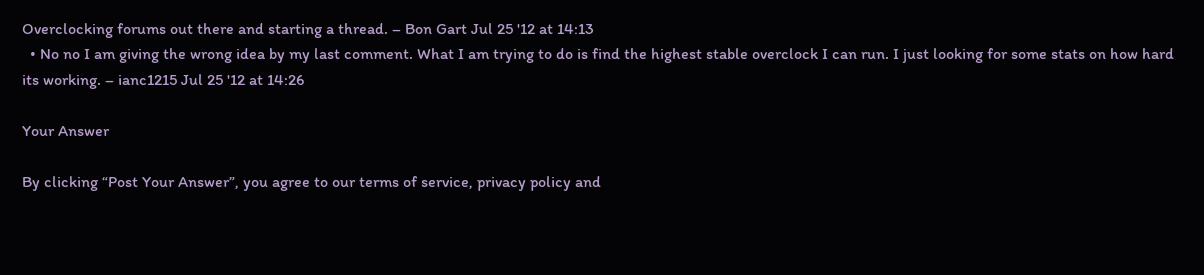Overclocking forums out there and starting a thread. – Bon Gart Jul 25 '12 at 14:13
  • No no I am giving the wrong idea by my last comment. What I am trying to do is find the highest stable overclock I can run. I just looking for some stats on how hard its working. – ianc1215 Jul 25 '12 at 14:26

Your Answer

By clicking “Post Your Answer”, you agree to our terms of service, privacy policy and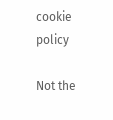cookie policy

Not the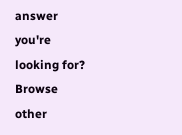answer you're looking for? Browse other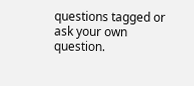questions tagged or ask your own question.